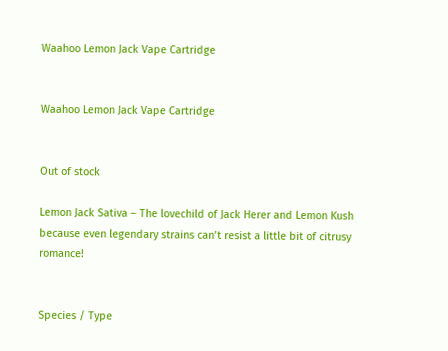Waahoo Lemon Jack Vape Cartridge


Waahoo Lemon Jack Vape Cartridge


Out of stock

Lemon Jack Sativa – The lovechild of Jack Herer and Lemon Kush because even legendary strains can’t resist a little bit of citrusy romance!


Species / Type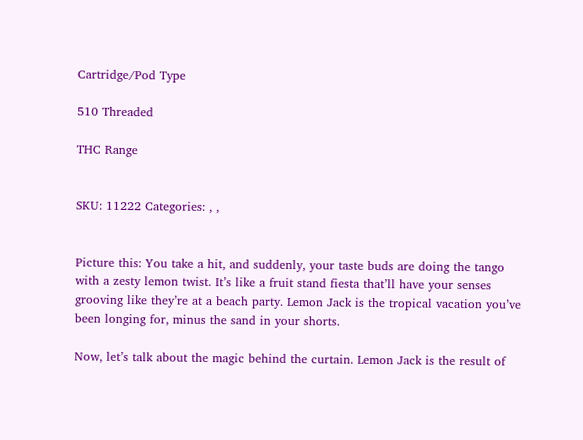Cartridge/Pod Type

510 Threaded

THC Range


SKU: 11222 Categories: , ,


Picture this: You take a hit, and suddenly, your taste buds are doing the tango with a zesty lemon twist. It’s like a fruit stand fiesta that’ll have your senses grooving like they’re at a beach party. Lemon Jack is the tropical vacation you’ve been longing for, minus the sand in your shorts.

Now, let’s talk about the magic behind the curtain. Lemon Jack is the result of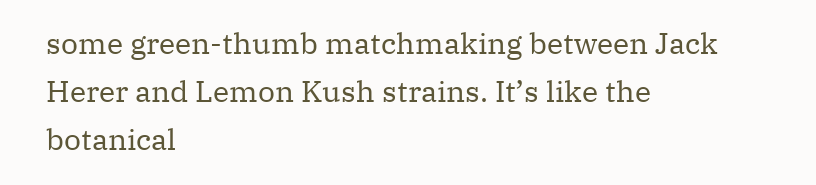some green-thumb matchmaking between Jack Herer and Lemon Kush strains. It’s like the botanical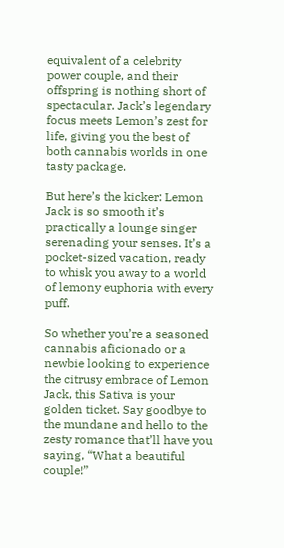equivalent of a celebrity power couple, and their offspring is nothing short of spectacular. Jack’s legendary focus meets Lemon’s zest for life, giving you the best of both cannabis worlds in one tasty package.

But here’s the kicker: Lemon Jack is so smooth it’s practically a lounge singer serenading your senses. It’s a pocket-sized vacation, ready to whisk you away to a world of lemony euphoria with every puff.

So whether you’re a seasoned cannabis aficionado or a newbie looking to experience the citrusy embrace of Lemon Jack, this Sativa is your golden ticket. Say goodbye to the mundane and hello to the zesty romance that’ll have you saying, “What a beautiful couple!”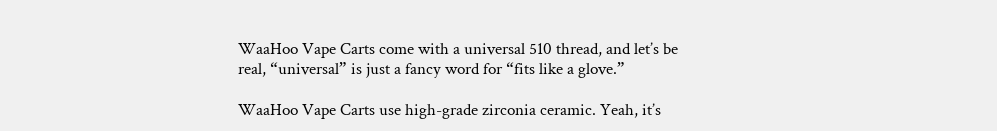WaaHoo Vape Carts come with a universal 510 thread, and let’s be real, “universal” is just a fancy word for “fits like a glove.”

WaaHoo Vape Carts use high-grade zirconia ceramic. Yeah, it’s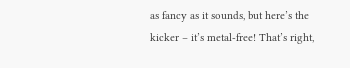as fancy as it sounds, but here’s the kicker – it’s metal-free! That’s right,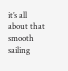it’s all about that smooth sailing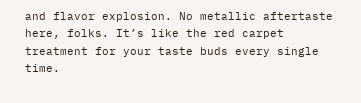and flavor explosion. No metallic aftertaste here, folks. It’s like the red carpet treatment for your taste buds every single time.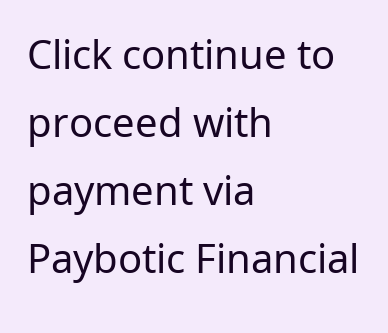Click continue to proceed with payment via Paybotic Financial